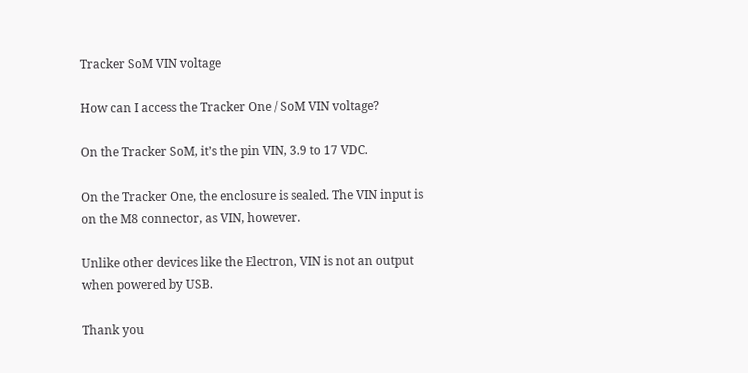Tracker SoM VIN voltage

How can I access the Tracker One / SoM VIN voltage?

On the Tracker SoM, it’s the pin VIN, 3.9 to 17 VDC.

On the Tracker One, the enclosure is sealed. The VIN input is on the M8 connector, as VIN, however.

Unlike other devices like the Electron, VIN is not an output when powered by USB.

Thank you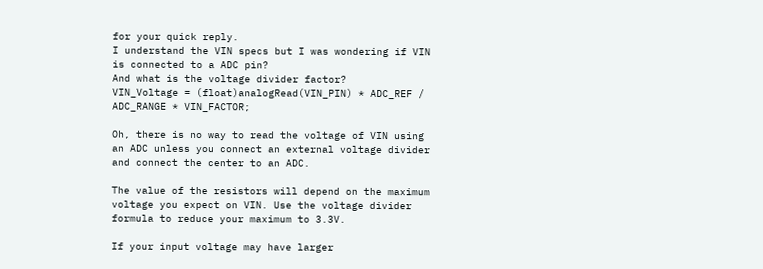for your quick reply.
I understand the VIN specs but I was wondering if VIN is connected to a ADC pin?
And what is the voltage divider factor?
VIN_Voltage = (float)analogRead(VIN_PIN) * ADC_REF / ADC_RANGE * VIN_FACTOR;

Oh, there is no way to read the voltage of VIN using an ADC unless you connect an external voltage divider and connect the center to an ADC.

The value of the resistors will depend on the maximum voltage you expect on VIN. Use the voltage divider formula to reduce your maximum to 3.3V.

If your input voltage may have larger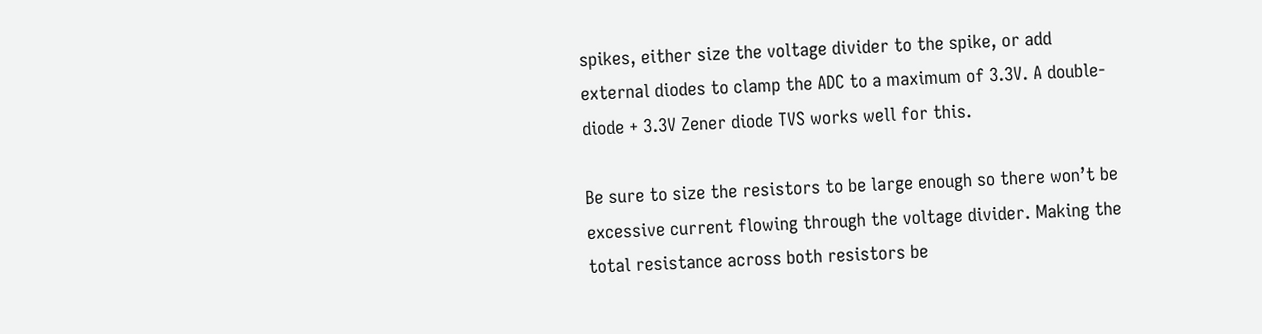spikes, either size the voltage divider to the spike, or add external diodes to clamp the ADC to a maximum of 3.3V. A double-diode + 3.3V Zener diode TVS works well for this.

Be sure to size the resistors to be large enough so there won’t be excessive current flowing through the voltage divider. Making the total resistance across both resistors be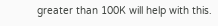greater than 100K will help with this.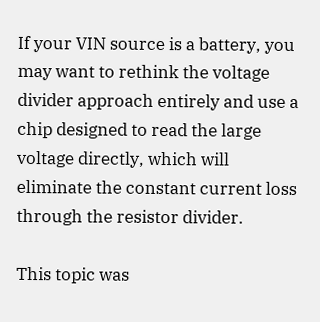If your VIN source is a battery, you may want to rethink the voltage divider approach entirely and use a chip designed to read the large voltage directly, which will eliminate the constant current loss through the resistor divider.

This topic was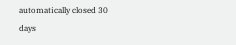automatically closed 30 days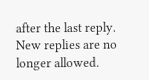after the last reply. New replies are no longer allowed.